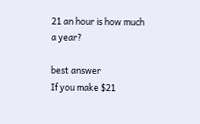21 an hour is how much a year?

best answer
If you make $21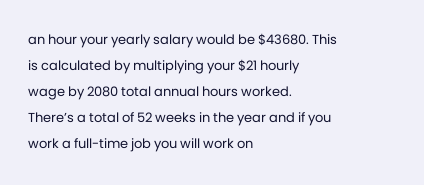an hour your yearly salary would be $43680. This is calculated by multiplying your $21 hourly wage by 2080 total annual hours worked. There’s a total of 52 weeks in the year and if you work a full-time job you will work on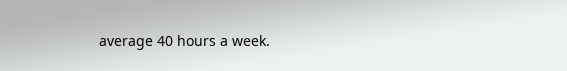average 40 hours a week.